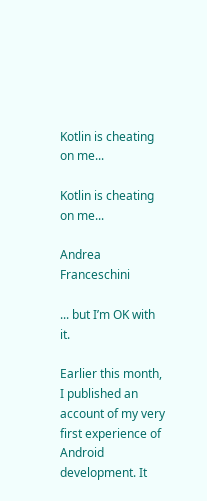Kotlin is cheating on me...

Kotlin is cheating on me...

Andrea Franceschini

... but I’m OK with it.

Earlier this month, I published an account of my very first experience of Android development. It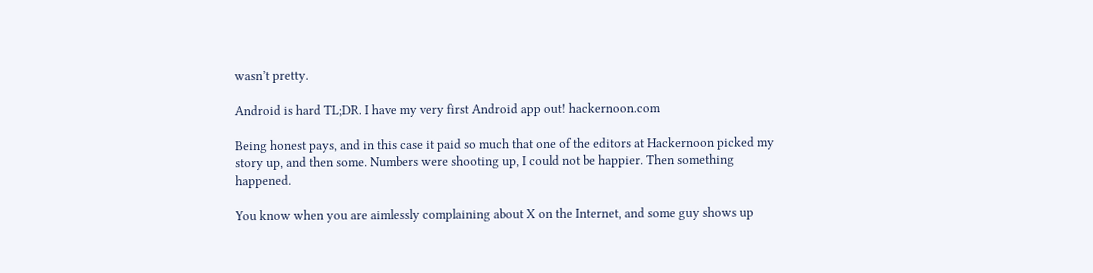wasn’t pretty.

Android is hard TL;DR. I have my very first Android app out! hackernoon.com

Being honest pays, and in this case it paid so much that one of the editors at Hackernoon picked my story up, and then some. Numbers were shooting up, I could not be happier. Then something happened.

You know when you are aimlessly complaining about X on the Internet, and some guy shows up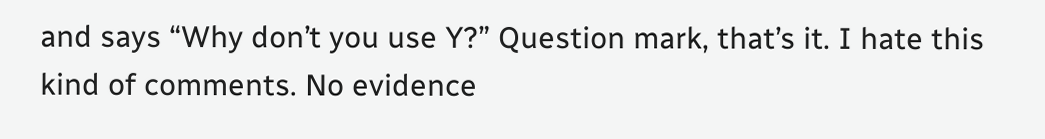and says “Why don’t you use Y?” Question mark, that’s it. I hate this kind of comments. No evidence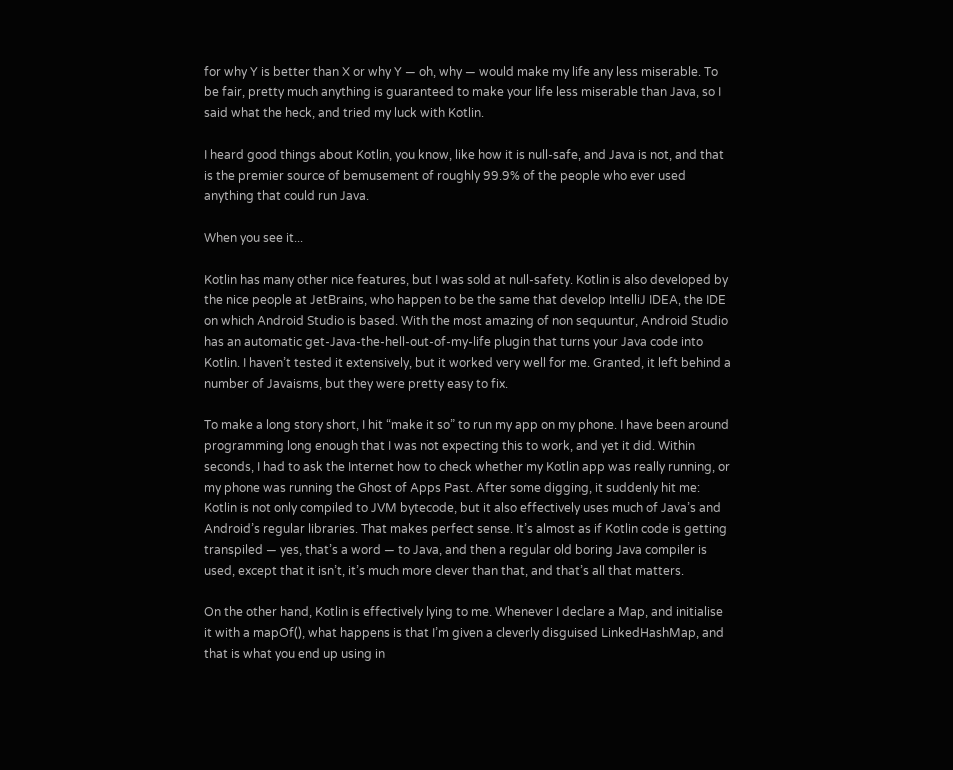for why Y is better than X or why Y — oh, why — would make my life any less miserable. To be fair, pretty much anything is guaranteed to make your life less miserable than Java, so I said what the heck, and tried my luck with Kotlin.

I heard good things about Kotlin, you know, like how it is null-safe, and Java is not, and that is the premier source of bemusement of roughly 99.9% of the people who ever used anything that could run Java.

When you see it...

Kotlin has many other nice features, but I was sold at null-safety. Kotlin is also developed by the nice people at JetBrains, who happen to be the same that develop IntelliJ IDEA, the IDE on which Android Studio is based. With the most amazing of non sequuntur, Android Studio has an automatic get-Java-the-hell-out-of-my-life plugin that turns your Java code into Kotlin. I haven’t tested it extensively, but it worked very well for me. Granted, it left behind a number of Javaisms, but they were pretty easy to fix.

To make a long story short, I hit “make it so” to run my app on my phone. I have been around programming long enough that I was not expecting this to work, and yet it did. Within seconds, I had to ask the Internet how to check whether my Kotlin app was really running, or my phone was running the Ghost of Apps Past. After some digging, it suddenly hit me: Kotlin is not only compiled to JVM bytecode, but it also effectively uses much of Java’s and Android’s regular libraries. That makes perfect sense. It’s almost as if Kotlin code is getting transpiled — yes, that’s a word — to Java, and then a regular old boring Java compiler is used, except that it isn’t, it’s much more clever than that, and that’s all that matters.

On the other hand, Kotlin is effectively lying to me. Whenever I declare a Map, and initialise it with a mapOf(), what happens is that I’m given a cleverly disguised LinkedHashMap, and that is what you end up using in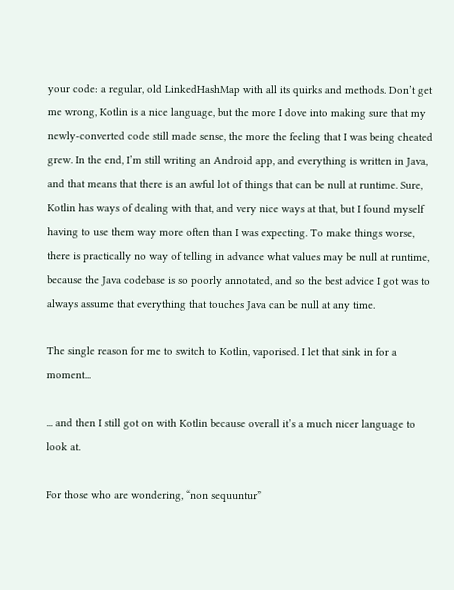your code: a regular, old LinkedHashMap with all its quirks and methods. Don’t get me wrong, Kotlin is a nice language, but the more I dove into making sure that my newly-converted code still made sense, the more the feeling that I was being cheated grew. In the end, I’m still writing an Android app, and everything is written in Java, and that means that there is an awful lot of things that can be null at runtime. Sure, Kotlin has ways of dealing with that, and very nice ways at that, but I found myself having to use them way more often than I was expecting. To make things worse, there is practically no way of telling in advance what values may be null at runtime, because the Java codebase is so poorly annotated, and so the best advice I got was to always assume that everything that touches Java can be null at any time.

The single reason for me to switch to Kotlin, vaporised. I let that sink in for a moment...

... and then I still got on with Kotlin because overall it’s a much nicer language to look at.

For those who are wondering, “non sequuntur”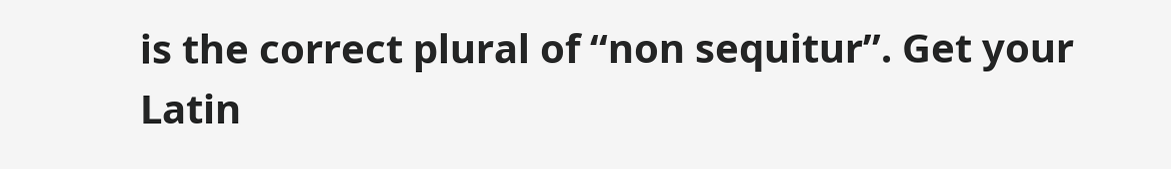is the correct plural of “non sequitur”. Get your Latin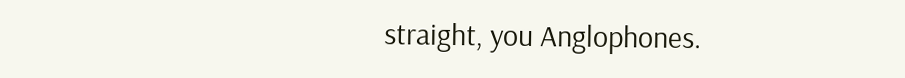straight, you Anglophones.